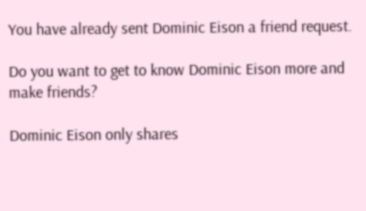You have already sent Dominic Eison a friend request.

Do you want to get to know Dominic Eison more and make friends?

Dominic Eison only shares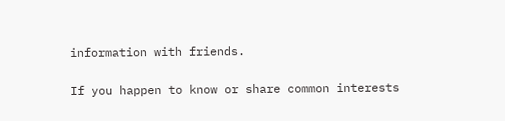information with friends.

If you happen to know or share common interests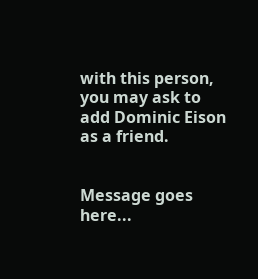with this person, you may ask to add Dominic Eison as a friend.


Message goes here...